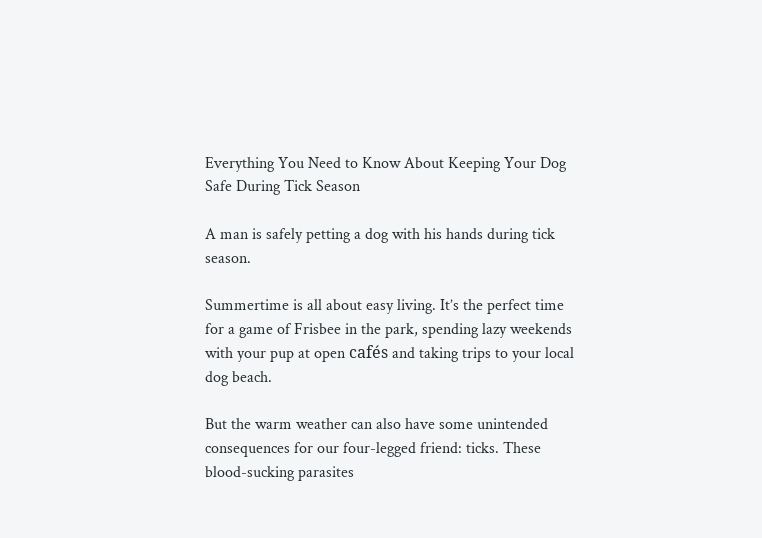Everything You Need to Know About Keeping Your Dog Safe During Tick Season

A man is safely petting a dog with his hands during tick season.

Summertime is all about easy living. It’s the perfect time for a game of Frisbee in the park, spending lazy weekends with your pup at open cafés and taking trips to your local dog beach.

But the warm weather can also have some unintended consequences for our four-legged friend: ticks. These blood-sucking parasites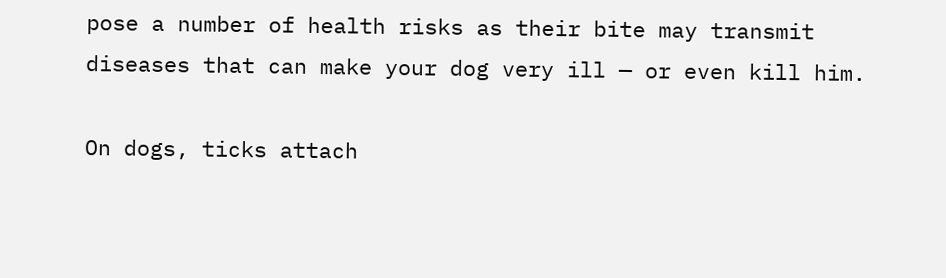pose a number of health risks as their bite may transmit diseases that can make your dog very ill — or even kill him.

On dogs, ticks attach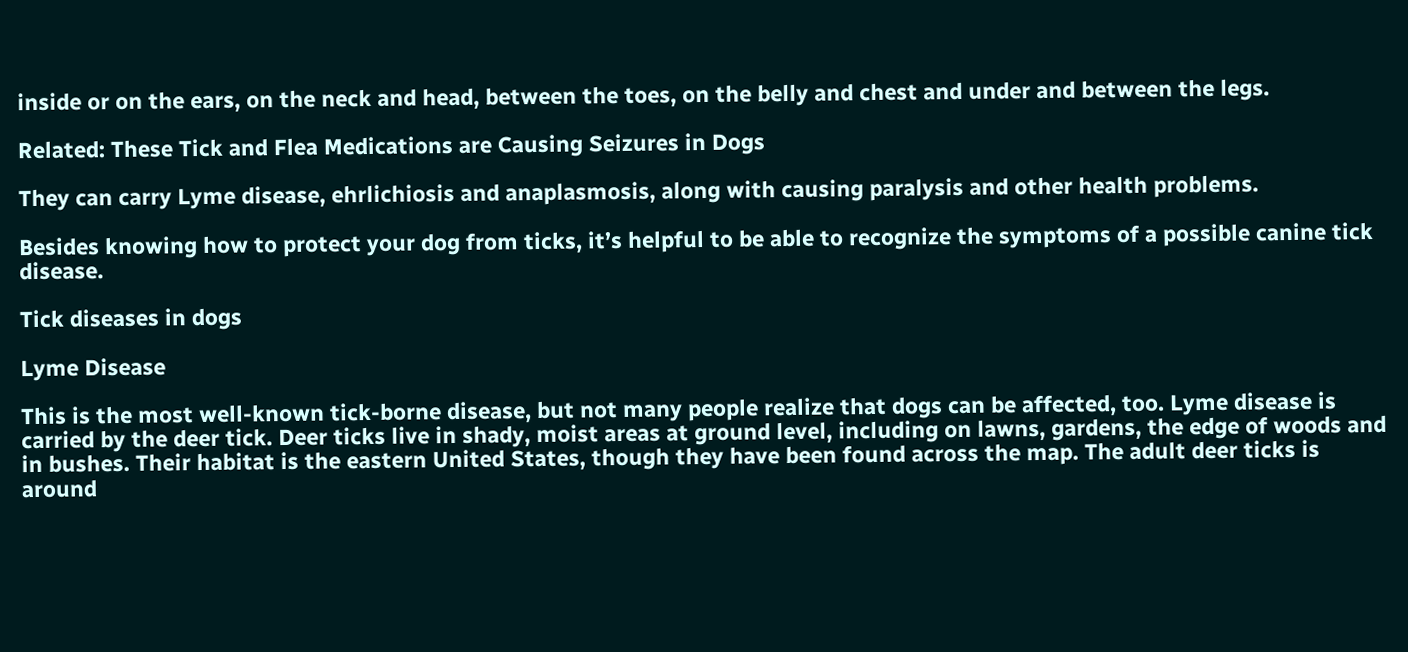inside or on the ears, on the neck and head, between the toes, on the belly and chest and under and between the legs.

Related: These Tick and Flea Medications are Causing Seizures in Dogs

They can carry Lyme disease, ehrlichiosis and anaplasmosis, along with causing paralysis and other health problems.

Besides knowing how to protect your dog from ticks, it’s helpful to be able to recognize the symptoms of a possible canine tick disease.

Tick diseases in dogs

Lyme Disease

This is the most well-known tick-borne disease, but not many people realize that dogs can be affected, too. Lyme disease is carried by the deer tick. Deer ticks live in shady, moist areas at ground level, including on lawns, gardens, the edge of woods and in bushes. Their habitat is the eastern United States, though they have been found across the map. The adult deer ticks is around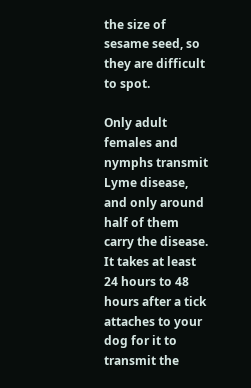the size of sesame seed, so they are difficult to spot.

Only adult females and nymphs transmit Lyme disease, and only around half of them carry the disease. It takes at least 24 hours to 48 hours after a tick attaches to your dog for it to transmit the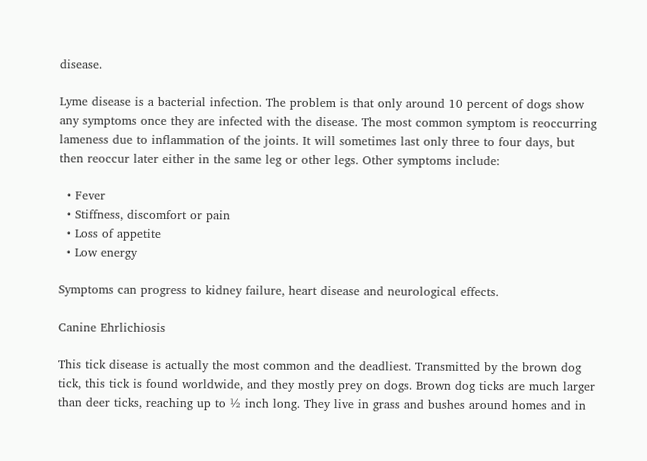disease.

Lyme disease is a bacterial infection. The problem is that only around 10 percent of dogs show any symptoms once they are infected with the disease. The most common symptom is reoccurring lameness due to inflammation of the joints. It will sometimes last only three to four days, but then reoccur later either in the same leg or other legs. Other symptoms include:

  • Fever
  • Stiffness, discomfort or pain
  • Loss of appetite
  • Low energy

Symptoms can progress to kidney failure, heart disease and neurological effects.

Canine Ehrlichiosis

This tick disease is actually the most common and the deadliest. Transmitted by the brown dog tick, this tick is found worldwide, and they mostly prey on dogs. Brown dog ticks are much larger than deer ticks, reaching up to ½ inch long. They live in grass and bushes around homes and in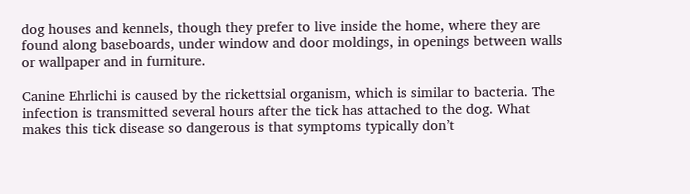dog houses and kennels, though they prefer to live inside the home, where they are found along baseboards, under window and door moldings, in openings between walls or wallpaper and in furniture.

Canine Ehrlichi is caused by the rickettsial organism, which is similar to bacteria. The infection is transmitted several hours after the tick has attached to the dog. What makes this tick disease so dangerous is that symptoms typically don’t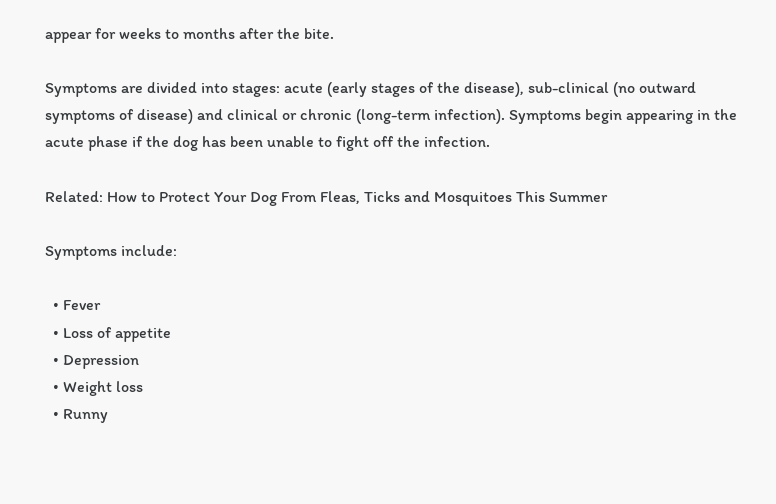appear for weeks to months after the bite.

Symptoms are divided into stages: acute (early stages of the disease), sub-clinical (no outward symptoms of disease) and clinical or chronic (long-term infection). Symptoms begin appearing in the acute phase if the dog has been unable to fight off the infection.

Related: How to Protect Your Dog From Fleas, Ticks and Mosquitoes This Summer

Symptoms include:

  • Fever
  • Loss of appetite
  • Depression
  • Weight loss
  • Runny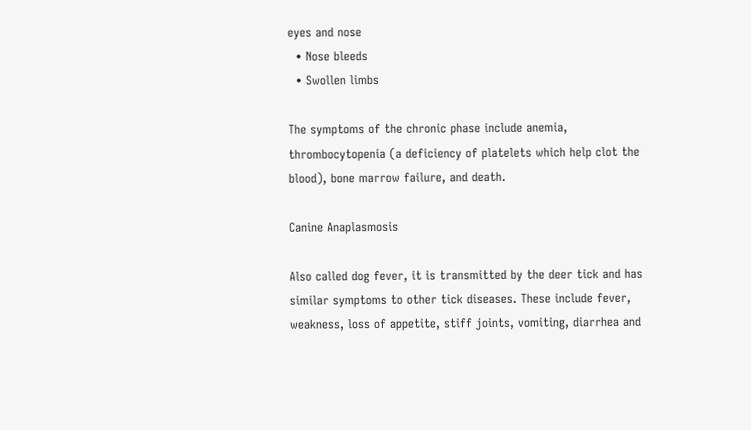eyes and nose
  • Nose bleeds
  • Swollen limbs

The symptoms of the chronic phase include anemia, thrombocytopenia (a deficiency of platelets which help clot the blood), bone marrow failure, and death.

Canine Anaplasmosis

Also called dog fever, it is transmitted by the deer tick and has similar symptoms to other tick diseases. These include fever, weakness, loss of appetite, stiff joints, vomiting, diarrhea and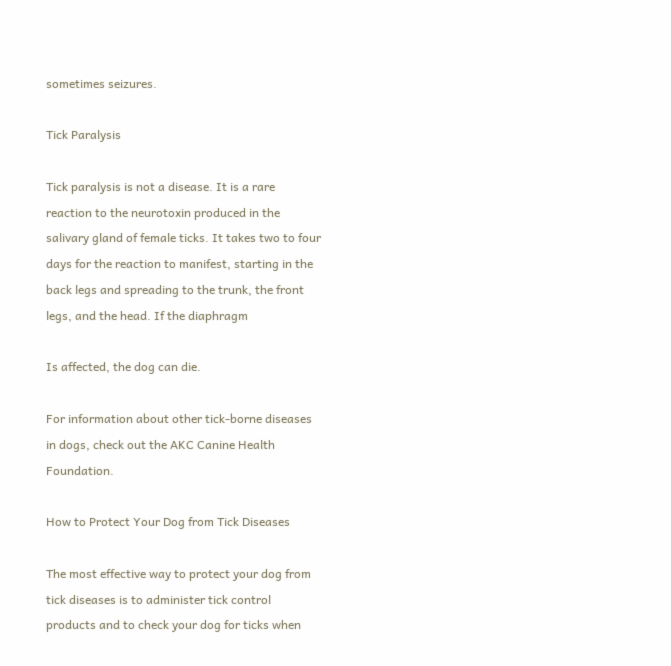sometimes seizures.

Tick Paralysis

Tick paralysis is not a disease. It is a rare reaction to the neurotoxin produced in the salivary gland of female ticks. It takes two to four days for the reaction to manifest, starting in the back legs and spreading to the trunk, the front legs, and the head. If the diaphragm

Is affected, the dog can die.

For information about other tick-borne diseases in dogs, check out the AKC Canine Health Foundation.

How to Protect Your Dog from Tick Diseases

The most effective way to protect your dog from tick diseases is to administer tick control products and to check your dog for ticks when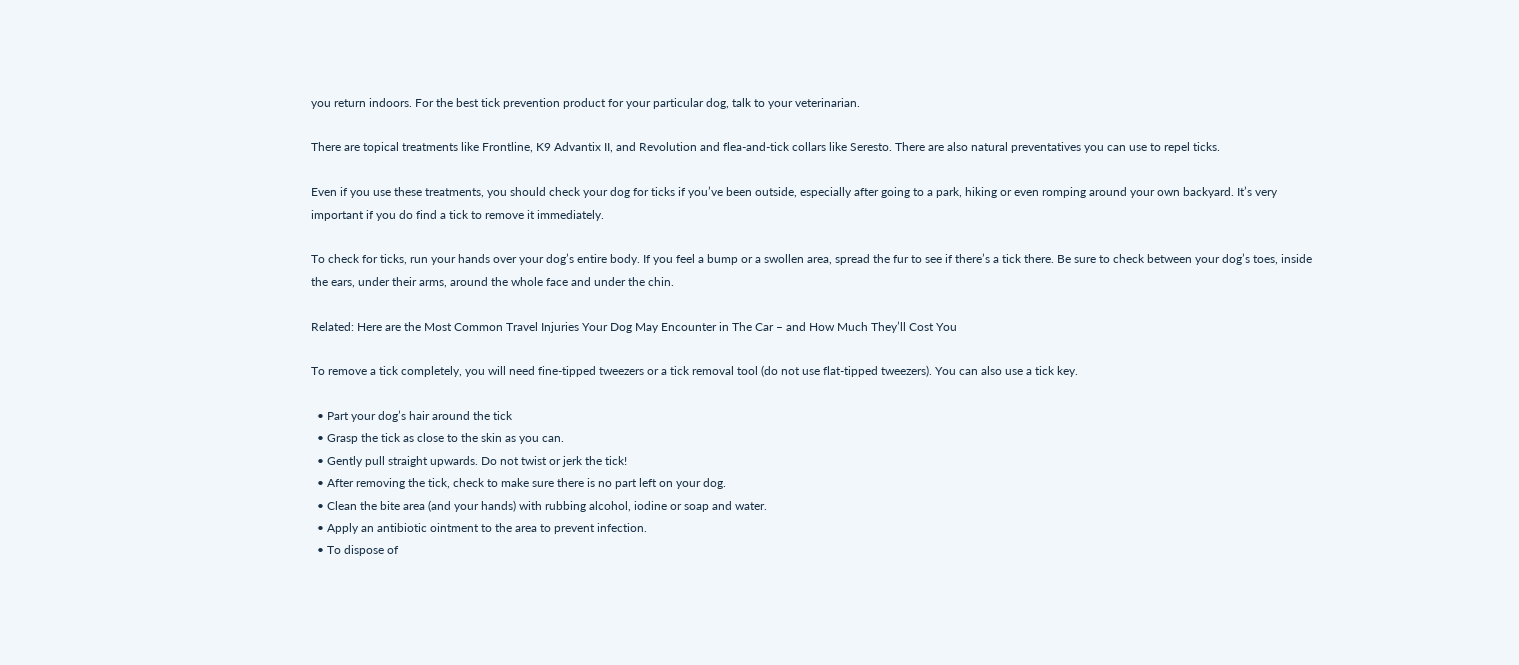you return indoors. For the best tick prevention product for your particular dog, talk to your veterinarian.

There are topical treatments like Frontline, K9 Advantix II, and Revolution and flea-and-tick collars like Seresto. There are also natural preventatives you can use to repel ticks.

Even if you use these treatments, you should check your dog for ticks if you’ve been outside, especially after going to a park, hiking or even romping around your own backyard. It’s very important if you do find a tick to remove it immediately.

To check for ticks, run your hands over your dog’s entire body. If you feel a bump or a swollen area, spread the fur to see if there’s a tick there. Be sure to check between your dog’s toes, inside the ears, under their arms, around the whole face and under the chin.

Related: Here are the Most Common Travel Injuries Your Dog May Encounter in The Car – and How Much They’ll Cost You

To remove a tick completely, you will need fine-tipped tweezers or a tick removal tool (do not use flat-tipped tweezers). You can also use a tick key.

  • Part your dog’s hair around the tick
  • Grasp the tick as close to the skin as you can.
  • Gently pull straight upwards. Do not twist or jerk the tick!
  • After removing the tick, check to make sure there is no part left on your dog.
  • Clean the bite area (and your hands) with rubbing alcohol, iodine or soap and water.
  • Apply an antibiotic ointment to the area to prevent infection.
  • To dispose of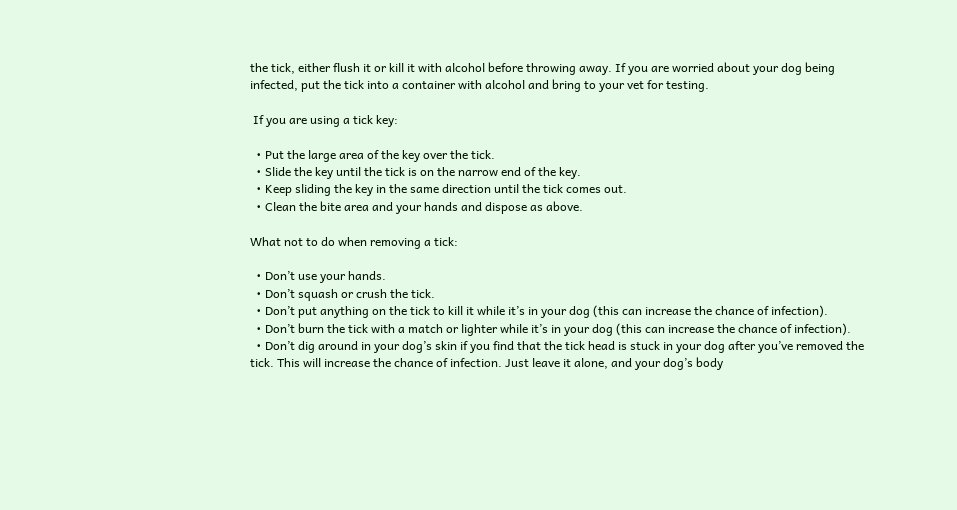the tick, either flush it or kill it with alcohol before throwing away. If you are worried about your dog being infected, put the tick into a container with alcohol and bring to your vet for testing.

 If you are using a tick key:

  • Put the large area of the key over the tick.
  • Slide the key until the tick is on the narrow end of the key.
  • Keep sliding the key in the same direction until the tick comes out.
  • Clean the bite area and your hands and dispose as above.

What not to do when removing a tick:

  • Don’t use your hands.
  • Don’t squash or crush the tick.
  • Don’t put anything on the tick to kill it while it’s in your dog (this can increase the chance of infection).
  • Don’t burn the tick with a match or lighter while it’s in your dog (this can increase the chance of infection).
  • Don’t dig around in your dog’s skin if you find that the tick head is stuck in your dog after you’ve removed the tick. This will increase the chance of infection. Just leave it alone, and your dog’s body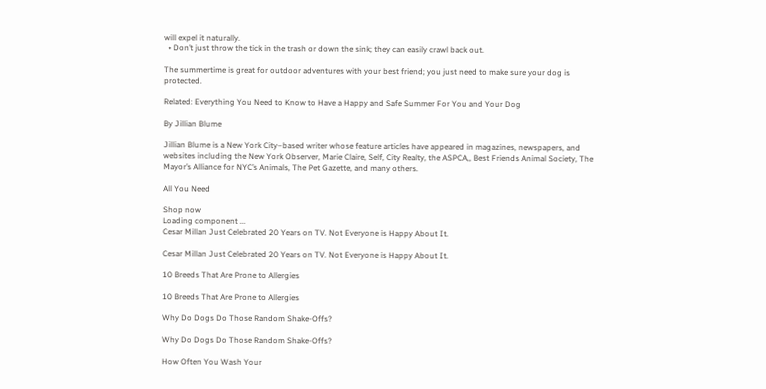will expel it naturally.
  • Don’t just throw the tick in the trash or down the sink; they can easily crawl back out.

The summertime is great for outdoor adventures with your best friend; you just need to make sure your dog is protected.

Related: Everything You Need to Know to Have a Happy and Safe Summer For You and Your Dog

By Jillian Blume

Jillian Blume is a New York City–based writer whose feature articles have appeared in magazines, newspapers, and websites including the New York Observer, Marie Claire, Self, City Realty, the ASPCA,, Best Friends Animal Society, The Mayor’s Alliance for NYC’s Animals, The Pet Gazette, and many others.

All You Need

Shop now
Loading component ...
Cesar Millan Just Celebrated 20 Years on TV. Not Everyone is Happy About It.

Cesar Millan Just Celebrated 20 Years on TV. Not Everyone is Happy About It.

10 Breeds That Are Prone to Allergies

10 Breeds That Are Prone to Allergies

Why Do Dogs Do Those Random Shake-Offs?

Why Do Dogs Do Those Random Shake-Offs?

How Often You Wash Your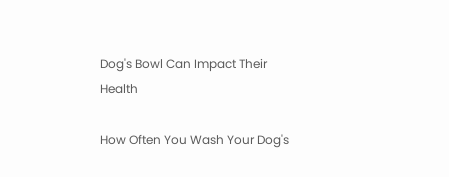Dog's Bowl Can Impact Their Health

How Often You Wash Your Dog's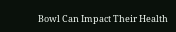Bowl Can Impact Their Health